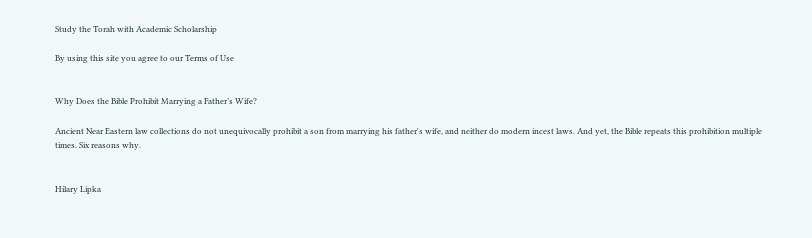Study the Torah with Academic Scholarship

By using this site you agree to our Terms of Use


Why Does the Bible Prohibit Marrying a Father’s Wife?

Ancient Near Eastern law collections do not unequivocally prohibit a son from marrying his father's wife, and neither do modern incest laws. And yet, the Bible repeats this prohibition multiple times. Six reasons why.


Hilary Lipka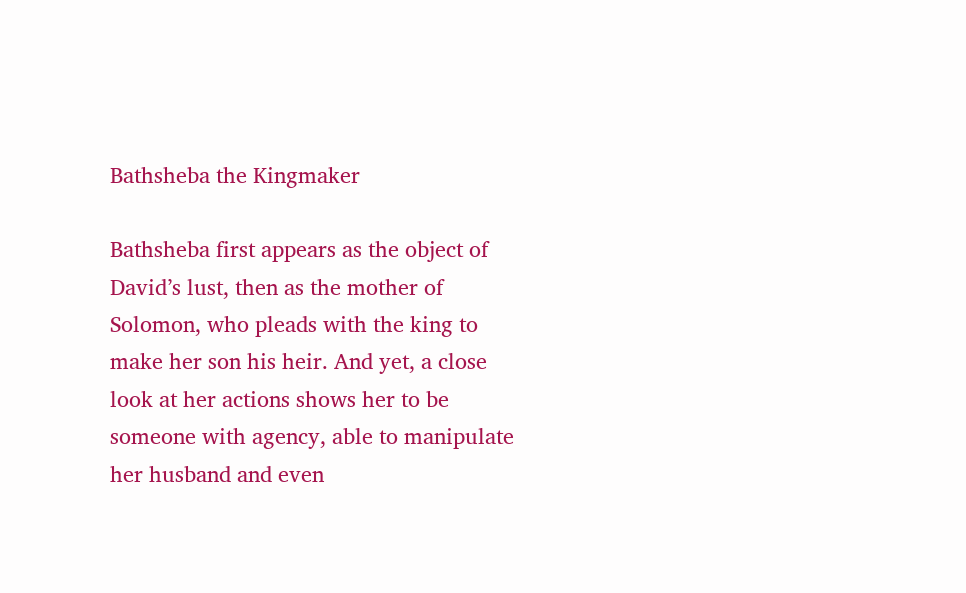Bathsheba the Kingmaker

Bathsheba first appears as the object of David’s lust, then as the mother of Solomon, who pleads with the king to make her son his heir. And yet, a close look at her actions shows her to be someone with agency, able to manipulate her husband and even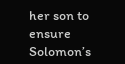her son to ensure Solomon’s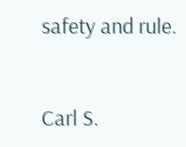safety and rule.


Carl S.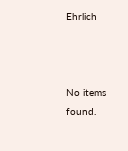Ehrlich



No items found.